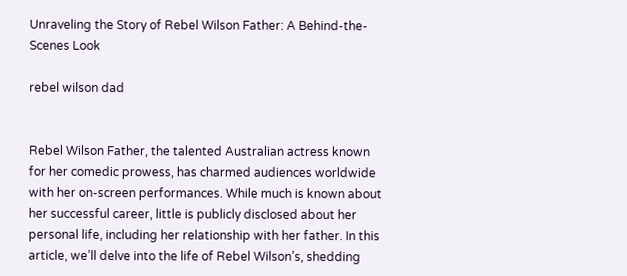Unraveling the Story of Rebel Wilson Father: A Behind-the-Scenes Look

rebel wilson dad


Rebel Wilson Father, the talented Australian actress known for her comedic prowess, has charmed audiences worldwide with her on-screen performances. While much is known about her successful career, little is publicly disclosed about her personal life, including her relationship with her father. In this article, we’ll delve into the life of Rebel Wilson’s, shedding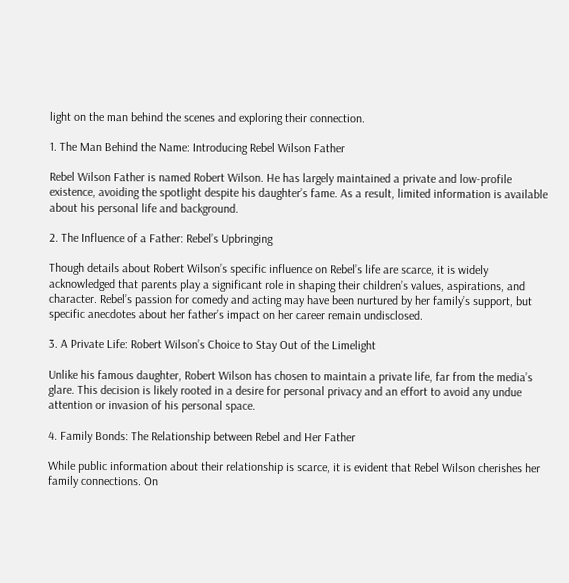light on the man behind the scenes and exploring their connection.

1. The Man Behind the Name: Introducing Rebel Wilson Father

Rebel Wilson Father is named Robert Wilson. He has largely maintained a private and low-profile existence, avoiding the spotlight despite his daughter’s fame. As a result, limited information is available about his personal life and background.

2. The Influence of a Father: Rebel’s Upbringing

Though details about Robert Wilson’s specific influence on Rebel’s life are scarce, it is widely acknowledged that parents play a significant role in shaping their children’s values, aspirations, and character. Rebel’s passion for comedy and acting may have been nurtured by her family’s support, but specific anecdotes about her father’s impact on her career remain undisclosed.

3. A Private Life: Robert Wilson’s Choice to Stay Out of the Limelight

Unlike his famous daughter, Robert Wilson has chosen to maintain a private life, far from the media’s glare. This decision is likely rooted in a desire for personal privacy and an effort to avoid any undue attention or invasion of his personal space.

4. Family Bonds: The Relationship between Rebel and Her Father

While public information about their relationship is scarce, it is evident that Rebel Wilson cherishes her family connections. On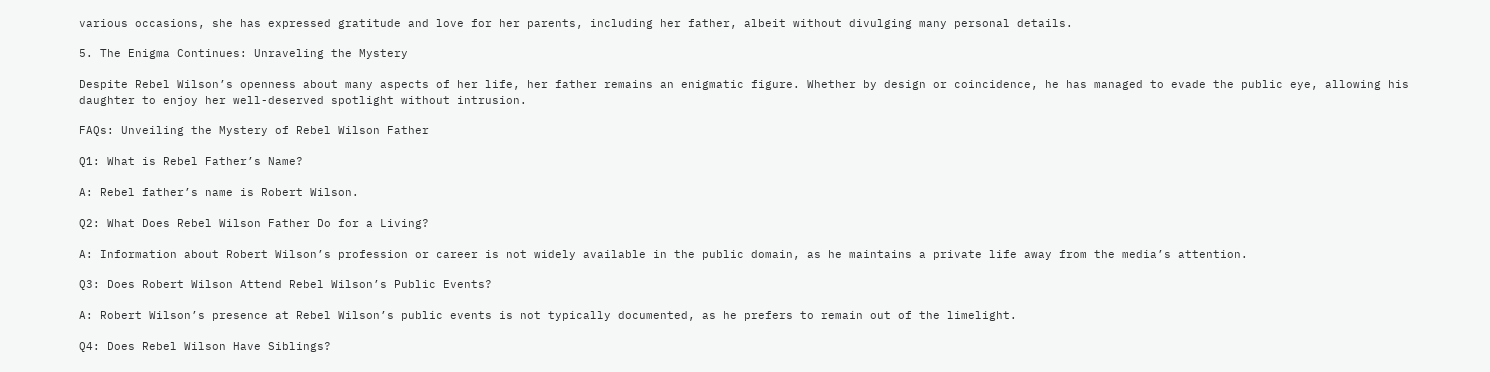various occasions, she has expressed gratitude and love for her parents, including her father, albeit without divulging many personal details.

5. The Enigma Continues: Unraveling the Mystery

Despite Rebel Wilson’s openness about many aspects of her life, her father remains an enigmatic figure. Whether by design or coincidence, he has managed to evade the public eye, allowing his daughter to enjoy her well-deserved spotlight without intrusion.

FAQs: Unveiling the Mystery of Rebel Wilson Father

Q1: What is Rebel Father’s Name?

A: Rebel father’s name is Robert Wilson.

Q2: What Does Rebel Wilson Father Do for a Living?

A: Information about Robert Wilson’s profession or career is not widely available in the public domain, as he maintains a private life away from the media’s attention.

Q3: Does Robert Wilson Attend Rebel Wilson’s Public Events?

A: Robert Wilson’s presence at Rebel Wilson’s public events is not typically documented, as he prefers to remain out of the limelight.

Q4: Does Rebel Wilson Have Siblings?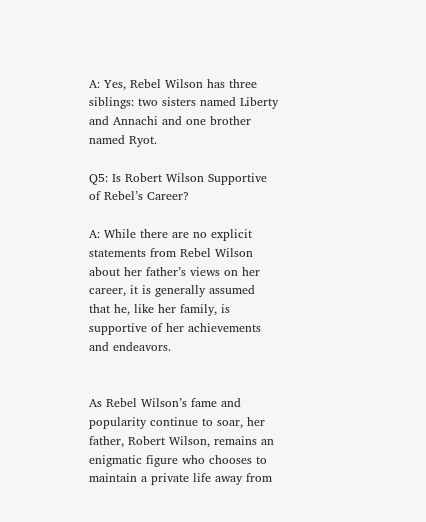A: Yes, Rebel Wilson has three siblings: two sisters named Liberty and Annachi and one brother named Ryot.

Q5: Is Robert Wilson Supportive of Rebel’s Career?

A: While there are no explicit statements from Rebel Wilson about her father’s views on her career, it is generally assumed that he, like her family, is supportive of her achievements and endeavors.


As Rebel Wilson’s fame and popularity continue to soar, her father, Robert Wilson, remains an enigmatic figure who chooses to maintain a private life away from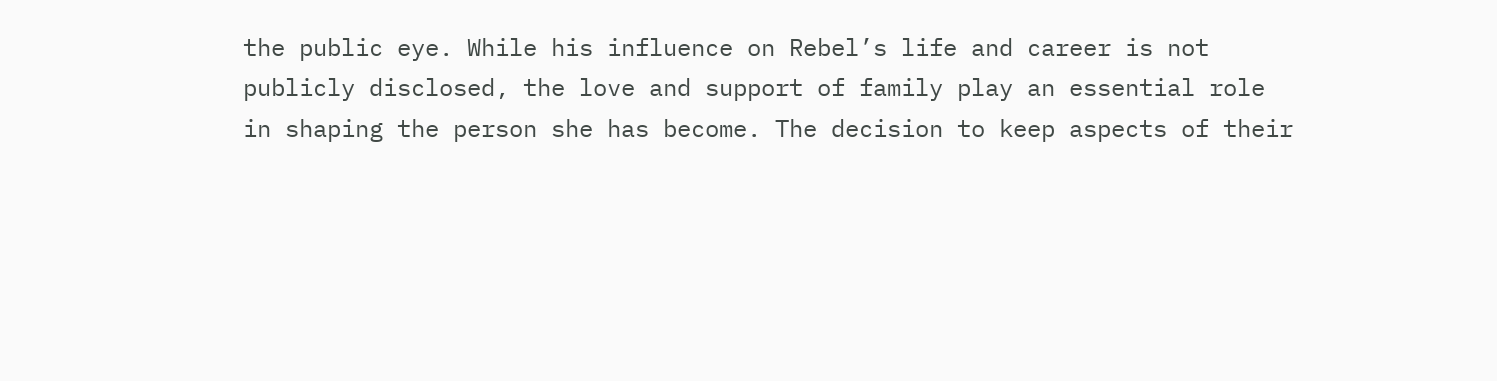the public eye. While his influence on Rebel’s life and career is not publicly disclosed, the love and support of family play an essential role in shaping the person she has become. The decision to keep aspects of their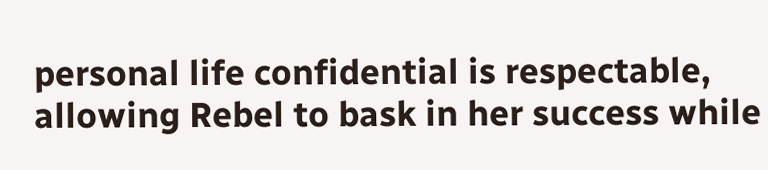personal life confidential is respectable, allowing Rebel to bask in her success while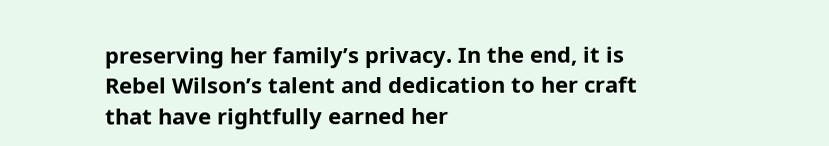preserving her family’s privacy. In the end, it is Rebel Wilson’s talent and dedication to her craft that have rightfully earned her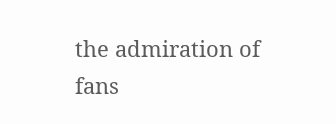the admiration of fans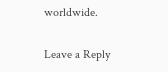worldwide.

Leave a Reply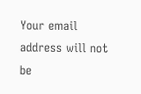Your email address will not be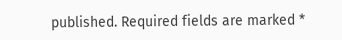published. Required fields are marked *